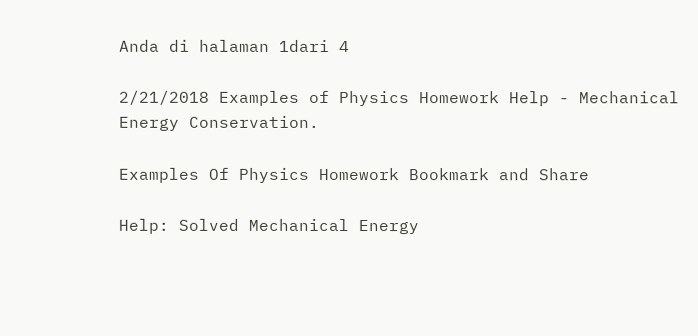Anda di halaman 1dari 4

2/21/2018 Examples of Physics Homework Help - Mechanical Energy Conservation.

Examples Of Physics Homework Bookmark and Share

Help: Solved Mechanical Energy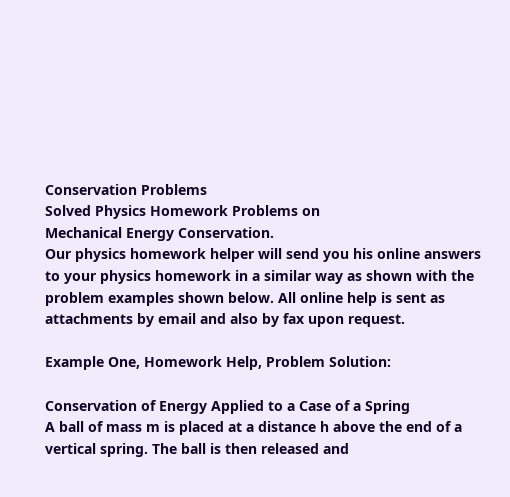Conservation Problems
Solved Physics Homework Problems on
Mechanical Energy Conservation.
Our physics homework helper will send you his online answers
to your physics homework in a similar way as shown with the
problem examples shown below. All online help is sent as
attachments by email and also by fax upon request.

Example One, Homework Help, Problem Solution:

Conservation of Energy Applied to a Case of a Spring
A ball of mass m is placed at a distance h above the end of a
vertical spring. The ball is then released and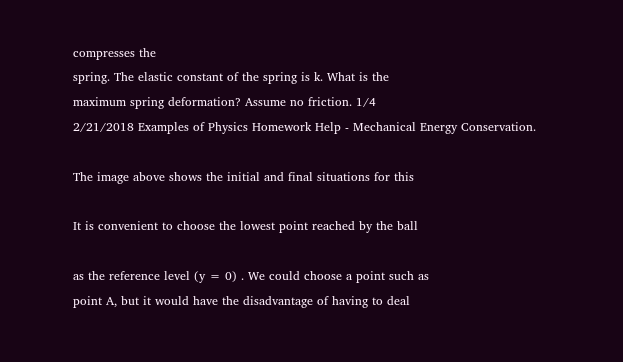compresses the
spring. The elastic constant of the spring is k. What is the
maximum spring deformation? Assume no friction. 1/4
2/21/2018 Examples of Physics Homework Help - Mechanical Energy Conservation.

The image above shows the initial and final situations for this

It is convenient to choose the lowest point reached by the ball

as the reference level (y = 0) . We could choose a point such as
point A, but it would have the disadvantage of having to deal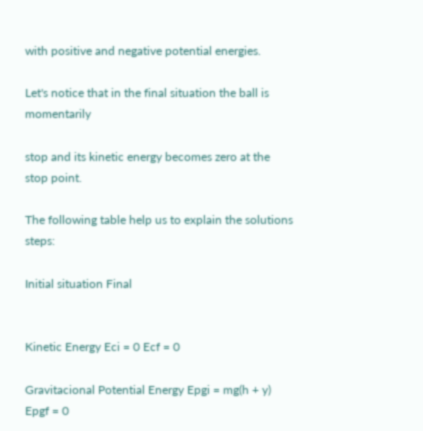with positive and negative potential energies.

Let's notice that in the final situation the ball is momentarily

stop and its kinetic energy becomes zero at the stop point.

The following table help us to explain the solutions steps:

Initial situation Final


Kinetic Energy Eci = 0 Ecf = 0

Gravitacional Potential Energy Epgi = mg(h + y) Epgf = 0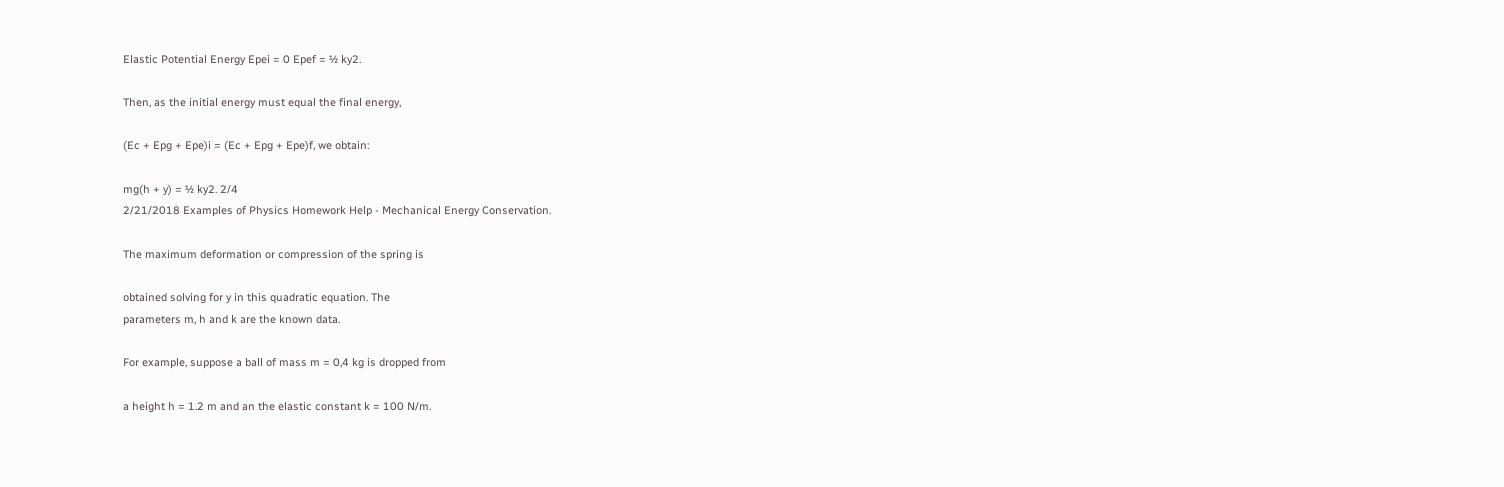Elastic Potential Energy Epei = 0 Epef = ½ ky2.

Then, as the initial energy must equal the final energy,

(Ec + Epg + Epe)i = (Ec + Epg + Epe)f, we obtain:

mg(h + y) = ½ ky2. 2/4
2/21/2018 Examples of Physics Homework Help - Mechanical Energy Conservation.

The maximum deformation or compression of the spring is

obtained solving for y in this quadratic equation. The
parameters m, h and k are the known data.

For example, suppose a ball of mass m = 0,4 kg is dropped from

a height h = 1.2 m and an the elastic constant k = 100 N/m.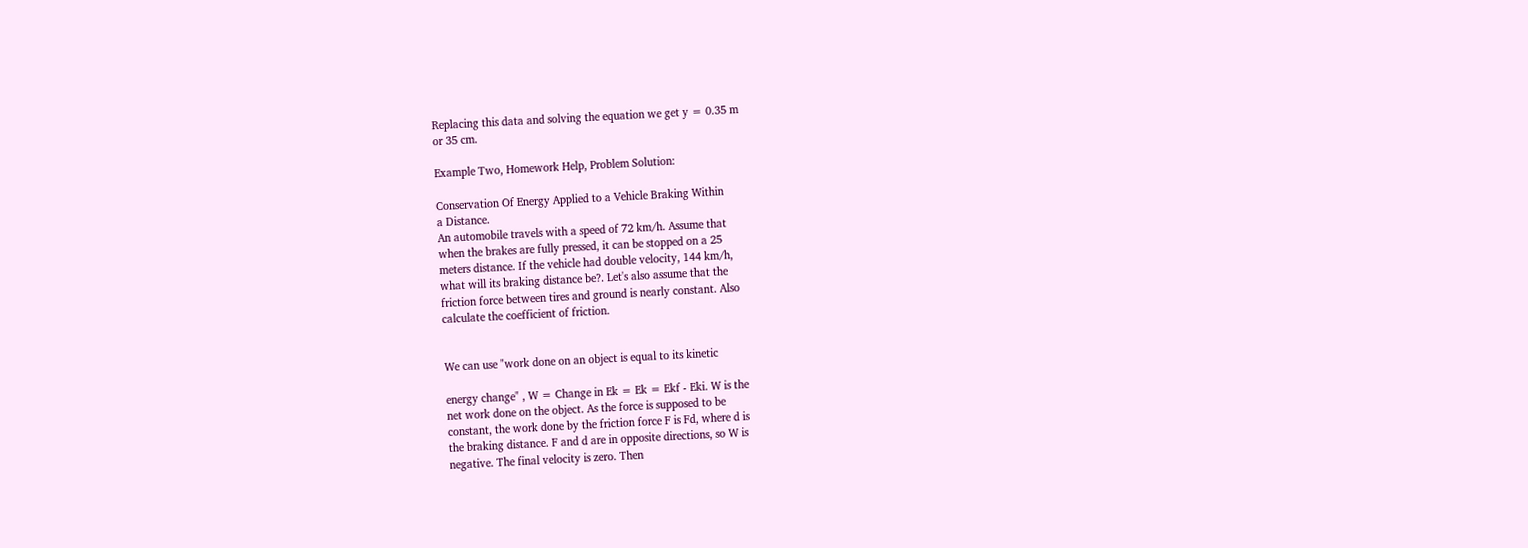Replacing this data and solving the equation we get y = 0.35 m
or 35 cm.

Example Two, Homework Help, Problem Solution:

Conservation Of Energy Applied to a Vehicle Braking Within
a Distance.
An automobile travels with a speed of 72 km/h. Assume that
when the brakes are fully pressed, it can be stopped on a 25
meters distance. If the vehicle had double velocity, 144 km/h,
what will its braking distance be?. Let's also assume that the
friction force between tires and ground is nearly constant. Also
calculate the coefficient of friction.


We can use "work done on an object is equal to its kinetic

energy change" , W = Change in Ek = Ek = Ekf - Eki. W is the
net work done on the object. As the force is supposed to be
constant, the work done by the friction force F is Fd, where d is
the braking distance. F and d are in opposite directions, so W is
negative. The final velocity is zero. Then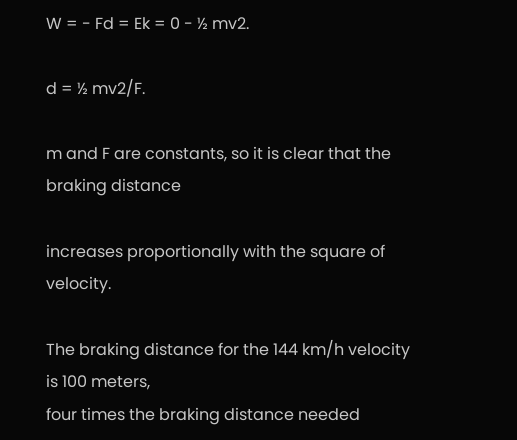W = - Fd = Ek = 0 - ½ mv2.

d = ½ mv2/F.

m and F are constants, so it is clear that the braking distance

increases proportionally with the square of velocity.

The braking distance for the 144 km/h velocity is 100 meters,
four times the braking distance needed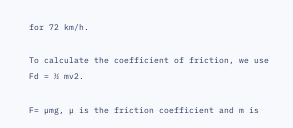for 72 km/h.

To calculate the coefficient of friction, we use Fd = ½ mv2.

F= µmg, µ is the friction coefficient and m is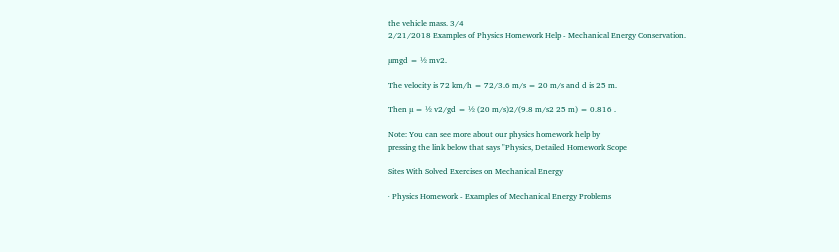the vehicle mass. 3/4
2/21/2018 Examples of Physics Homework Help - Mechanical Energy Conservation.

µmgd = ½ mv2.

The velocity is 72 km/h = 72/3.6 m/s = 20 m/s and d is 25 m.

Then µ = ½ v2/gd = ½ (20 m/s)2/(9.8 m/s2 25 m) = 0.816 .

Note: You can see more about our physics homework help by
pressing the link below that says "Physics, Detailed Homework Scope

Sites With Solved Exercises on Mechanical Energy

· Physics Homework - Examples of Mechanical Energy Problems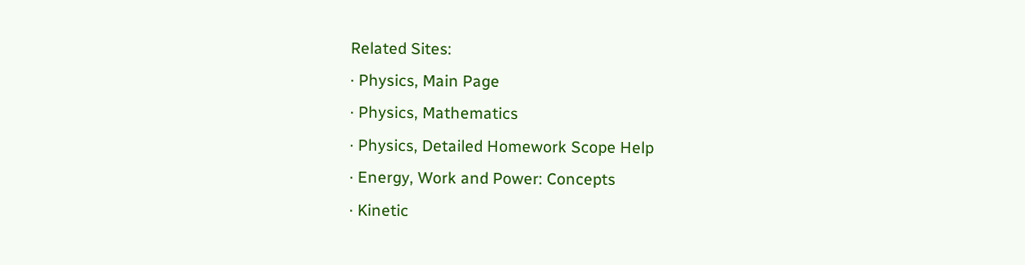Related Sites:
· Physics, Main Page
· Physics, Mathematics
· Physics, Detailed Homework Scope Help
· Energy, Work and Power: Concepts
· Kinetic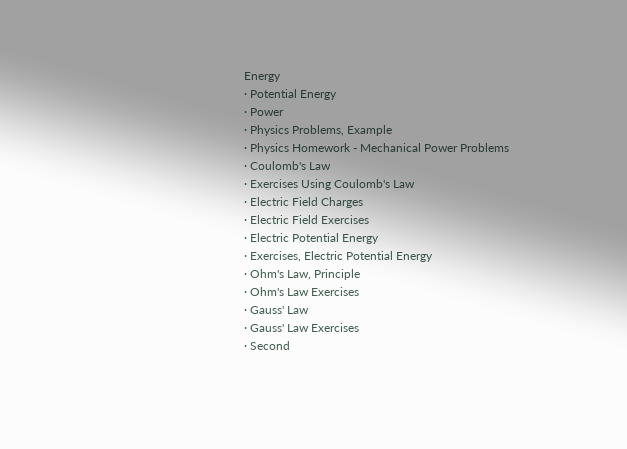Energy
· Potential Energy
· Power
· Physics Problems, Example
· Physics Homework - Mechanical Power Problems
· Coulomb's Law
· Exercises Using Coulomb's Law
· Electric Field Charges
· Electric Field Exercises
· Electric Potential Energy
· Exercises, Electric Potential Energy
· Ohm's Law, Principle
· Ohm's Law Exercises
· Gauss' Law
· Gauss' Law Exercises
· Second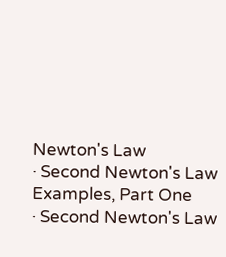Newton's Law
· Second Newton's Law Examples, Part One
· Second Newton's Law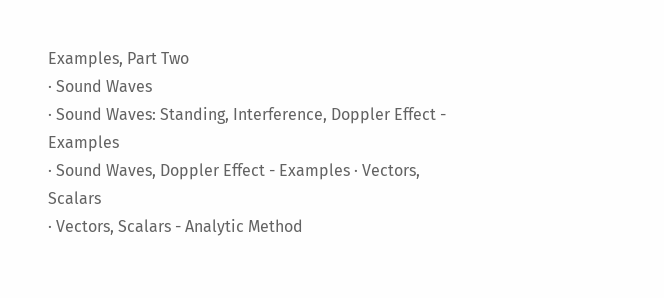Examples, Part Two
· Sound Waves
· Sound Waves: Standing, Interference, Doppler Effect - Examples
· Sound Waves, Doppler Effect - Examples · Vectors, Scalars
· Vectors, Scalars - Analytic Method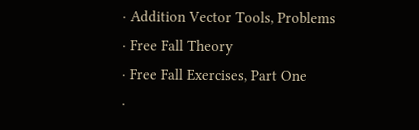· Addition Vector Tools, Problems
· Free Fall Theory
· Free Fall Exercises, Part One
·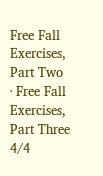Free Fall Exercises, Part Two
· Free Fall Exercises, Part Three 4/4